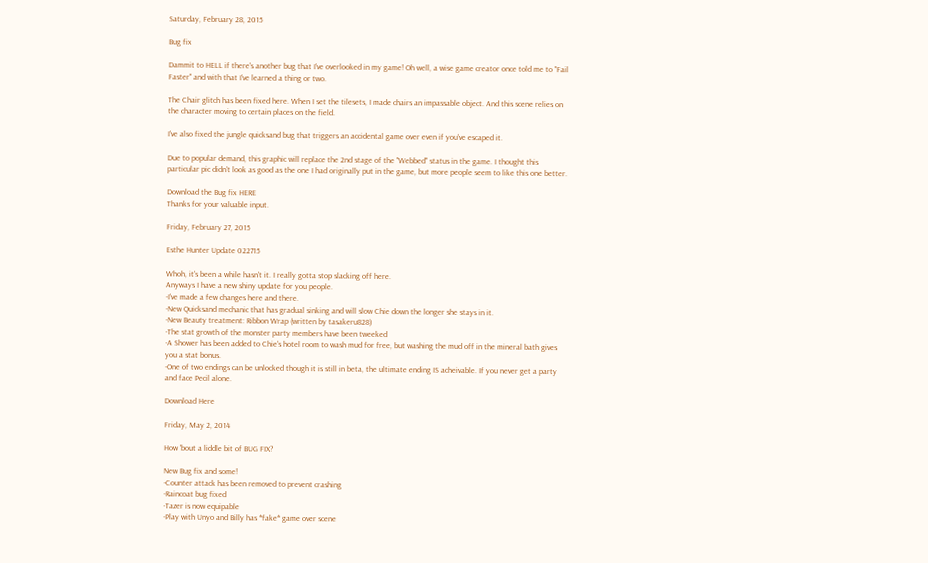Saturday, February 28, 2015

Bug fix

Dammit to HELL if there's another bug that I've overlooked in my game! Oh well, a wise game creator once told me to "Fail Faster" and with that I've learned a thing or two.

The Chair glitch has been fixed here. When I set the tilesets, I made chairs an impassable object. And this scene relies on the character moving to certain places on the field.

I've also fixed the jungle quicksand bug that triggers an accidental game over even if you've escaped it.

Due to popular demand, this graphic will replace the 2nd stage of the "Webbed" status in the game. I thought this particular pic didn't look as good as the one I had originally put in the game, but more people seem to like this one better.

Download the Bug fix HERE
Thanks for your valuable input.

Friday, February 27, 2015

Esthe Hunter Update 022715

Whoh, it's been a while hasn't it. I really gotta stop slacking off here.
Anyways I have a new shiny update for you people.
-I've made a few changes here and there.
-New Quicksand mechanic that has gradual sinking and will slow Chie down the longer she stays in it.
-New Beauty treatment: Ribbon Wrap (written by tasakeru828)
-The stat growth of the monster party members have been tweeked
-A Shower has been added to Chie's hotel room to wash mud for free, but washing the mud off in the mineral bath gives you a stat bonus.
-One of two endings can be unlocked though it is still in beta, the ultimate ending IS acheivable. If you never get a party and face Pecil alone.

Download Here

Friday, May 2, 2014

How 'bout a liddle bit of BUG FIX?

New Bug fix and some!
-Counter attack has been removed to prevent crashing
-Raincoat bug fixed
-Tazer is now equipable
-Play with Unyo and Billy has *fake* game over scene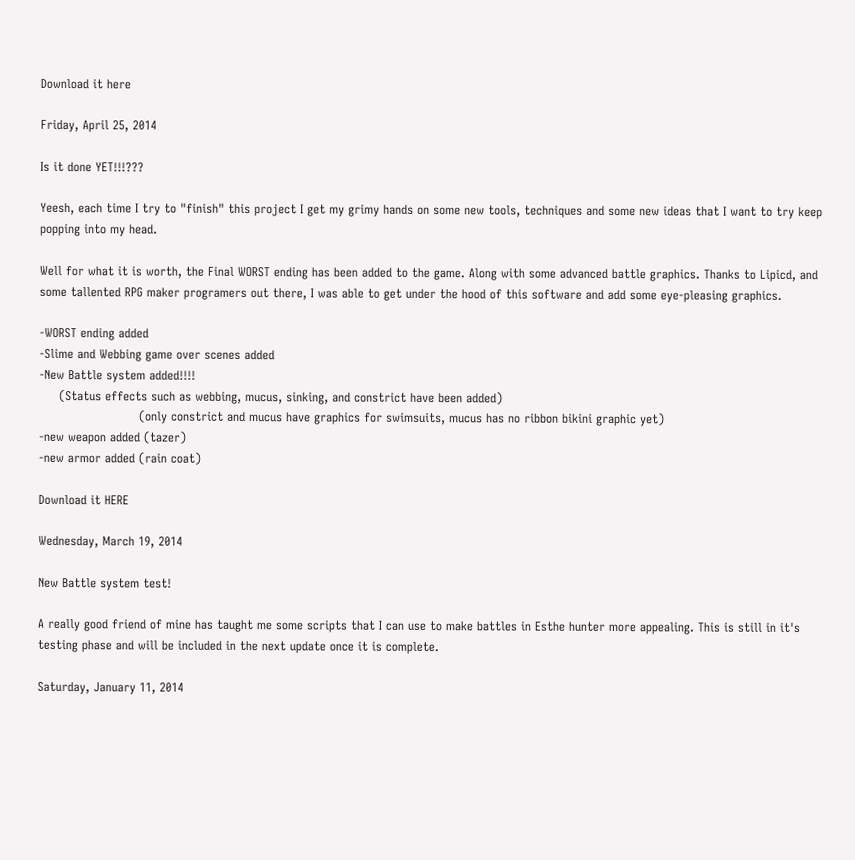Download it here

Friday, April 25, 2014

Is it done YET!!!???

Yeesh, each time I try to "finish" this project I get my grimy hands on some new tools, techniques and some new ideas that I want to try keep popping into my head.

Well for what it is worth, the Final WORST ending has been added to the game. Along with some advanced battle graphics. Thanks to Lipicd, and some tallented RPG maker programers out there, I was able to get under the hood of this software and add some eye-pleasing graphics.

-WORST ending added
-Slime and Webbing game over scenes added
-New Battle system added!!!!
     (Status effects such as webbing, mucus, sinking, and constrict have been added)
                         (only constrict and mucus have graphics for swimsuits, mucus has no ribbon bikini graphic yet)
-new weapon added (tazer)
-new armor added (rain coat)

Download it HERE

Wednesday, March 19, 2014

New Battle system test!

A really good friend of mine has taught me some scripts that I can use to make battles in Esthe hunter more appealing. This is still in it's testing phase and will be included in the next update once it is complete.

Saturday, January 11, 2014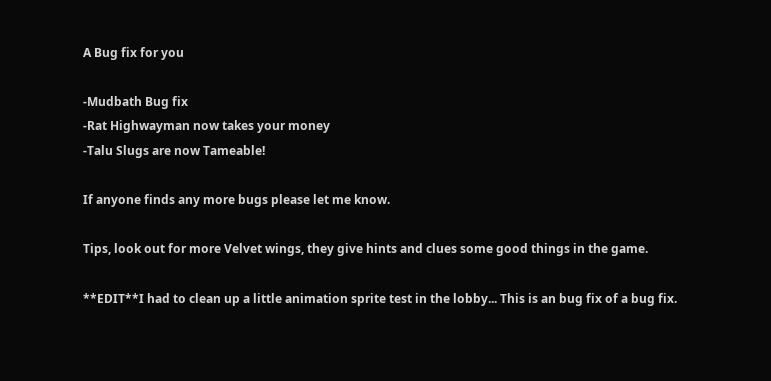A Bug fix for you

-Mudbath Bug fix
-Rat Highwayman now takes your money
-Talu Slugs are now Tameable!

If anyone finds any more bugs please let me know.

Tips, look out for more Velvet wings, they give hints and clues some good things in the game.

**EDIT**I had to clean up a little animation sprite test in the lobby... This is an bug fix of a bug fix.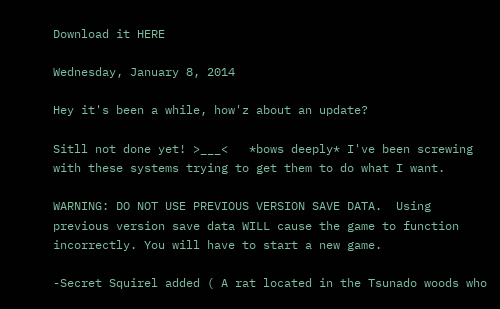Download it HERE

Wednesday, January 8, 2014

Hey it's been a while, how'z about an update?

Sitll not done yet! >___<   *bows deeply* I've been screwing with these systems trying to get them to do what I want.

WARNING: DO NOT USE PREVIOUS VERSION SAVE DATA.  Using previous version save data WILL cause the game to function incorrectly. You will have to start a new game.

-Secret Squirel added ( A rat located in the Tsunado woods who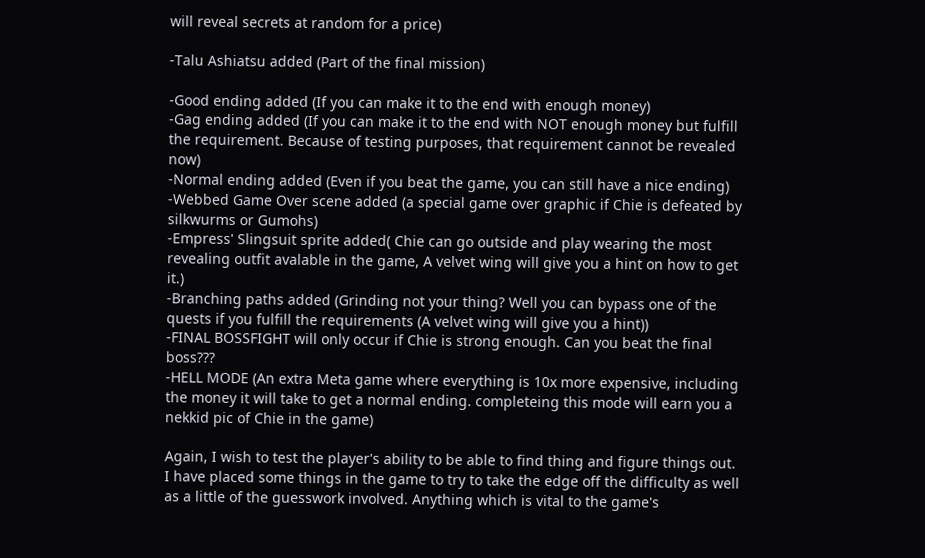will reveal secrets at random for a price)

-Talu Ashiatsu added (Part of the final mission)

-Good ending added (If you can make it to the end with enough money)
-Gag ending added (If you can make it to the end with NOT enough money but fulfill the requirement. Because of testing purposes, that requirement cannot be revealed now)
-Normal ending added (Even if you beat the game, you can still have a nice ending)
-Webbed Game Over scene added (a special game over graphic if Chie is defeated by silkwurms or Gumohs)
-Empress' Slingsuit sprite added( Chie can go outside and play wearing the most revealing outfit avalable in the game, A velvet wing will give you a hint on how to get it.)
-Branching paths added (Grinding not your thing? Well you can bypass one of the quests if you fulfill the requirements (A velvet wing will give you a hint))
-FINAL BOSSFIGHT will only occur if Chie is strong enough. Can you beat the final boss???
-HELL MODE (An extra Meta game where everything is 10x more expensive, including the money it will take to get a normal ending. completeing this mode will earn you a nekkid pic of Chie in the game)

Again, I wish to test the player's ability to be able to find thing and figure things out. I have placed some things in the game to try to take the edge off the difficulty as well as a little of the guesswork involved. Anything which is vital to the game's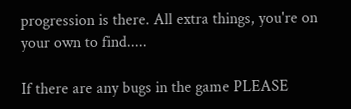progression is there. All extra things, you're on your own to find.....

If there are any bugs in the game PLEASE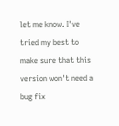let me know. I've tried my best to make sure that this version won't need a bug fix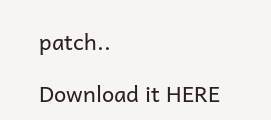patch..

Download it HERE